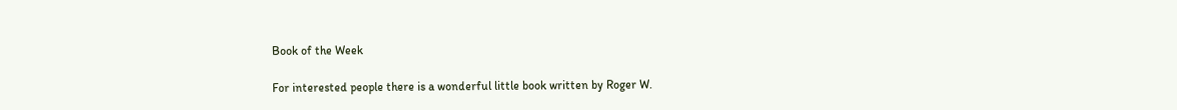Book of the Week

For interested people there is a wonderful little book written by Roger W.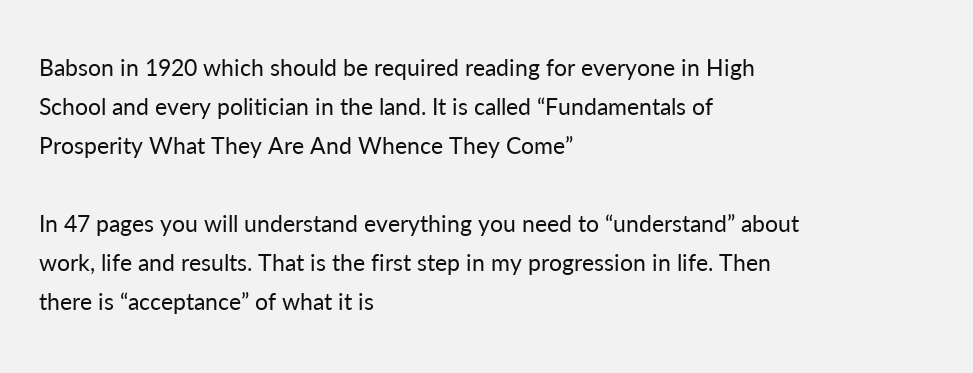Babson in 1920 which should be required reading for everyone in High School and every politician in the land. It is called “Fundamentals of Prosperity What They Are And Whence They Come”

In 47 pages you will understand everything you need to “understand” about work, life and results. That is the first step in my progression in life. Then there is “acceptance” of what it is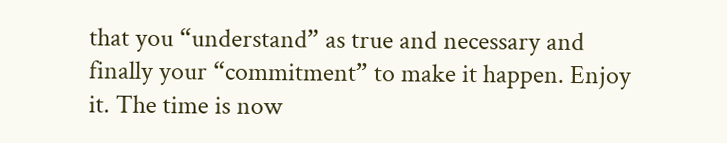that you “understand” as true and necessary and finally your “commitment” to make it happen. Enjoy it. The time is now